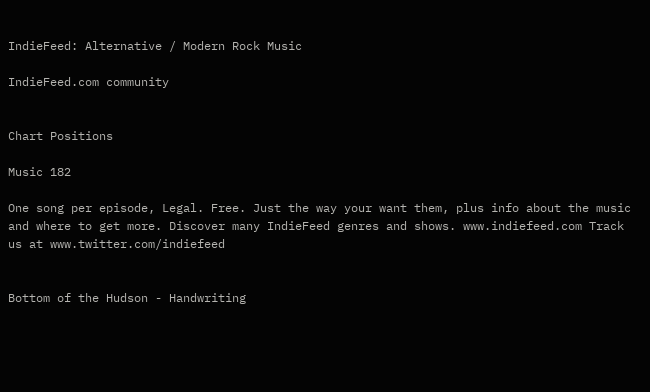IndieFeed: Alternative / Modern Rock Music

IndieFeed.com community


Chart Positions

Music 182

One song per episode, Legal. Free. Just the way your want them, plus info about the music and where to get more. Discover many IndieFeed genres and shows. www.indiefeed.com Track us at www.twitter.com/indiefeed


Bottom of the Hudson - Handwriting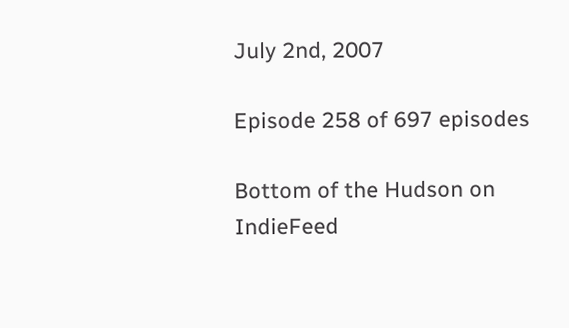July 2nd, 2007

Episode 258 of 697 episodes

Bottom of the Hudson on IndieFeed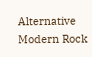Alternative Modern Rock